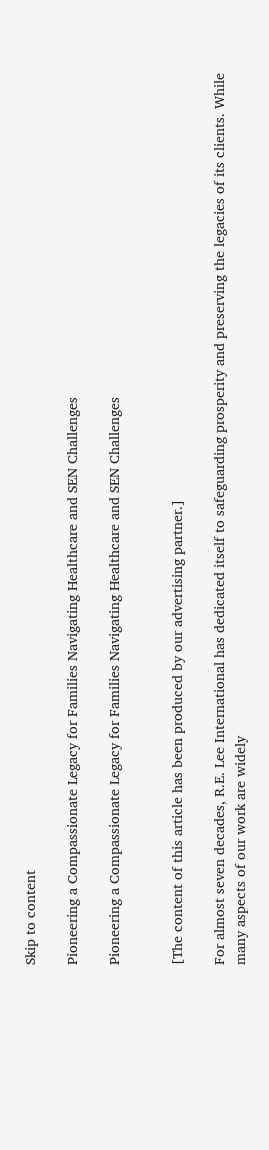Skip to content

Pioneering a Compassionate Legacy for Families Navigating Healthcare and SEN Challenges

Pioneering a Compassionate Legacy for Families Navigating Healthcare and SEN Challenges


[The content of this article has been produced by our advertising partner.]

For almost seven decades, R.E. Lee International has dedicated itself to safeguarding prosperity and preserving the legacies of its clients. While many aspects of our work are widely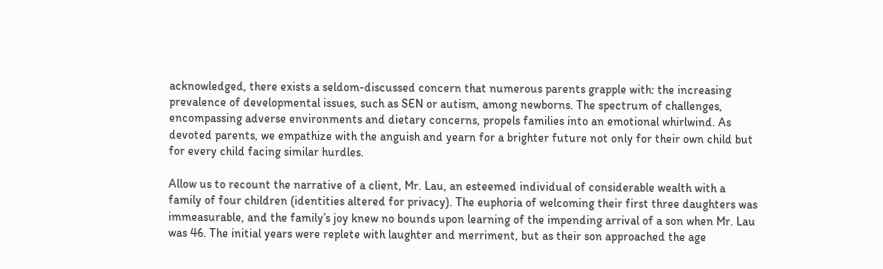acknowledged, there exists a seldom-discussed concern that numerous parents grapple with: the increasing prevalence of developmental issues, such as SEN or autism, among newborns. The spectrum of challenges, encompassing adverse environments and dietary concerns, propels families into an emotional whirlwind. As devoted parents, we empathize with the anguish and yearn for a brighter future not only for their own child but for every child facing similar hurdles.

Allow us to recount the narrative of a client, Mr. Lau, an esteemed individual of considerable wealth with a family of four children (identities altered for privacy). The euphoria of welcoming their first three daughters was immeasurable, and the family’s joy knew no bounds upon learning of the impending arrival of a son when Mr. Lau was 46. The initial years were replete with laughter and merriment, but as their son approached the age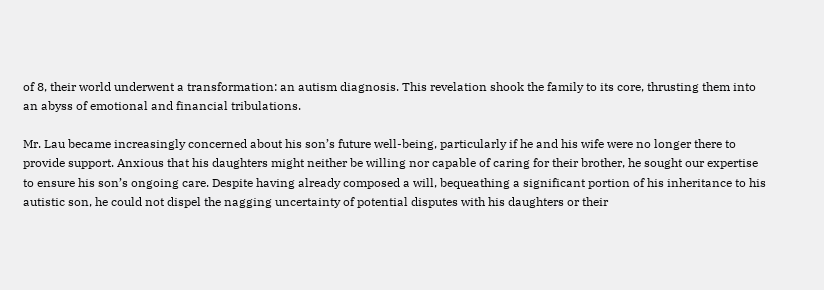of 8, their world underwent a transformation: an autism diagnosis. This revelation shook the family to its core, thrusting them into an abyss of emotional and financial tribulations.

Mr. Lau became increasingly concerned about his son’s future well-being, particularly if he and his wife were no longer there to provide support. Anxious that his daughters might neither be willing nor capable of caring for their brother, he sought our expertise to ensure his son’s ongoing care. Despite having already composed a will, bequeathing a significant portion of his inheritance to his autistic son, he could not dispel the nagging uncertainty of potential disputes with his daughters or their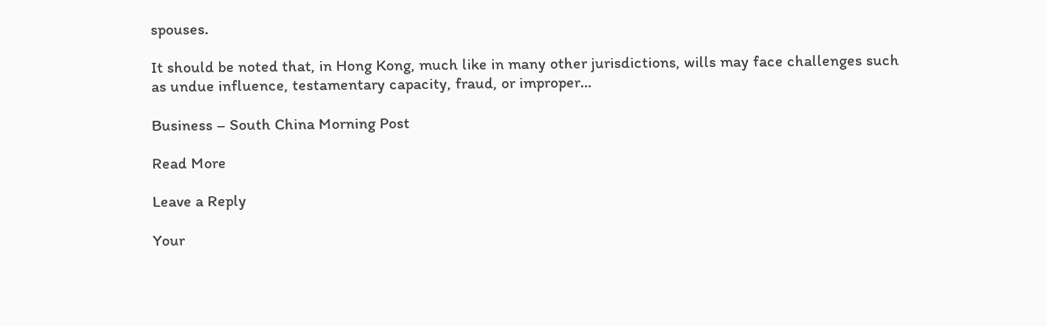spouses.

It should be noted that, in Hong Kong, much like in many other jurisdictions, wills may face challenges such as undue influence, testamentary capacity, fraud, or improper…

Business – South China Morning Post

Read More

Leave a Reply

Your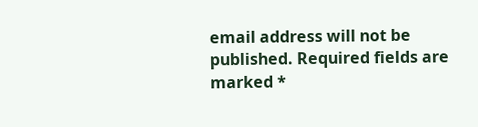email address will not be published. Required fields are marked *